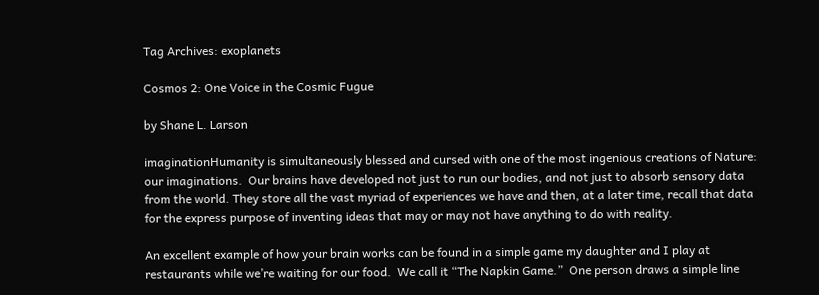Tag Archives: exoplanets

Cosmos 2: One Voice in the Cosmic Fugue

by Shane L. Larson

imaginationHumanity is simultaneously blessed and cursed with one of the most ingenious creations of Nature: our imaginations.  Our brains have developed not just to run our bodies, and not just to absorb sensory data from the world. They store all the vast myriad of experiences we have and then, at a later time, recall that data for the express purpose of inventing ideas that may or may not have anything to do with reality.

An excellent example of how your brain works can be found in a simple game my daughter and I play at restaurants while we’re waiting for our food.  We call it “The Napkin Game.”  One person draws a simple line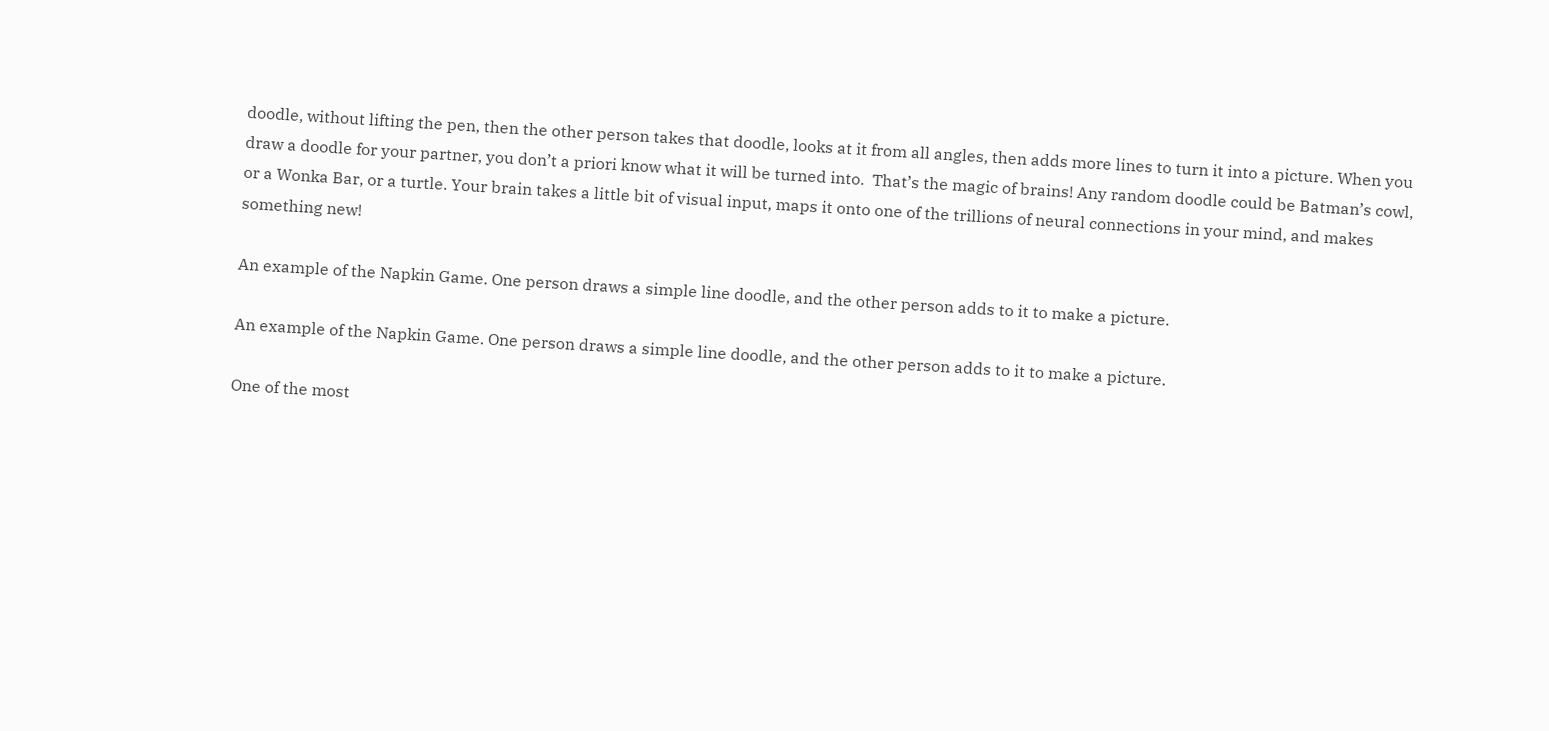doodle, without lifting the pen, then the other person takes that doodle, looks at it from all angles, then adds more lines to turn it into a picture. When you draw a doodle for your partner, you don’t a priori know what it will be turned into.  That’s the magic of brains! Any random doodle could be Batman’s cowl, or a Wonka Bar, or a turtle. Your brain takes a little bit of visual input, maps it onto one of the trillions of neural connections in your mind, and makes something new!

An example of the Napkin Game. One person draws a simple line doodle, and the other person adds to it to make a picture.

An example of the Napkin Game. One person draws a simple line doodle, and the other person adds to it to make a picture.

One of the most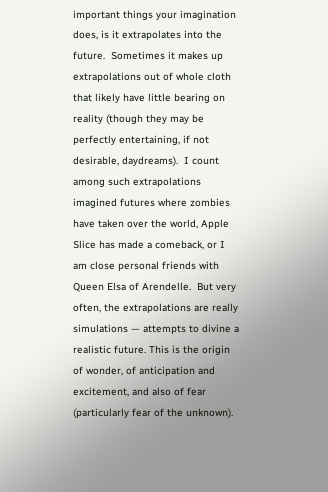important things your imagination does, is it extrapolates into the future.  Sometimes it makes up extrapolations out of whole cloth that likely have little bearing on reality (though they may be perfectly entertaining, if not desirable, daydreams).  I count among such extrapolations imagined futures where zombies have taken over the world, Apple Slice has made a comeback, or I am close personal friends with Queen Elsa of Arendelle.  But very often, the extrapolations are really simulations — attempts to divine a realistic future. This is the origin of wonder, of anticipation and excitement, and also of fear (particularly fear of the unknown).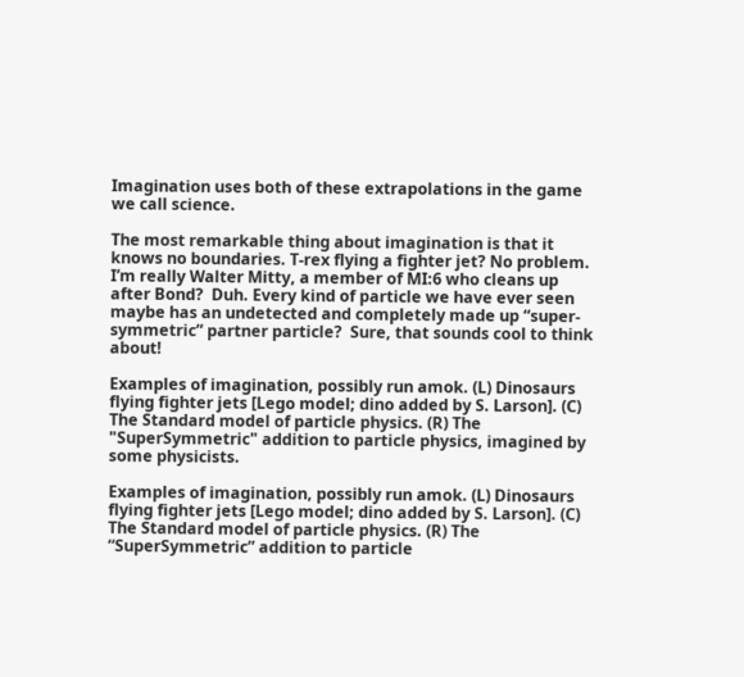Imagination uses both of these extrapolations in the game we call science.

The most remarkable thing about imagination is that it knows no boundaries. T-rex flying a fighter jet? No problem. I’m really Walter Mitty, a member of MI:6 who cleans up after Bond?  Duh. Every kind of particle we have ever seen maybe has an undetected and completely made up “super-symmetric” partner particle?  Sure, that sounds cool to think about!

Examples of imagination, possibly run amok. (L) Dinosaurs flying fighter jets [Lego model; dino added by S. Larson]. (C) The Standard model of particle physics. (R) The "SuperSymmetric" addition to particle physics, imagined by some physicists.

Examples of imagination, possibly run amok. (L) Dinosaurs flying fighter jets [Lego model; dino added by S. Larson]. (C) The Standard model of particle physics. (R) The “SuperSymmetric” addition to particle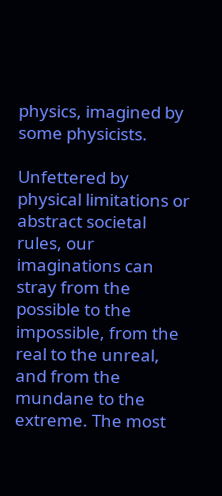physics, imagined by some physicists.

Unfettered by physical limitations or abstract societal rules, our imaginations can stray from the possible to the impossible, from the real to the unreal, and from the mundane to the extreme. The most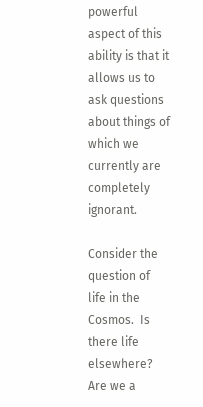powerful aspect of this ability is that it allows us to ask questions about things of which we currently are completely ignorant.

Consider the question of life in the Cosmos.  Is there life elsewhere? Are we a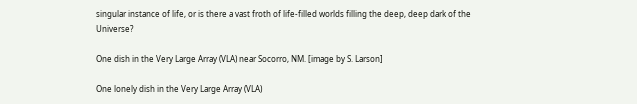singular instance of life, or is there a vast froth of life-filled worlds filling the deep, deep dark of the Universe?

One dish in the Very Large Array (VLA) near Socorro, NM. [image by S. Larson]

One lonely dish in the Very Large Array (VLA)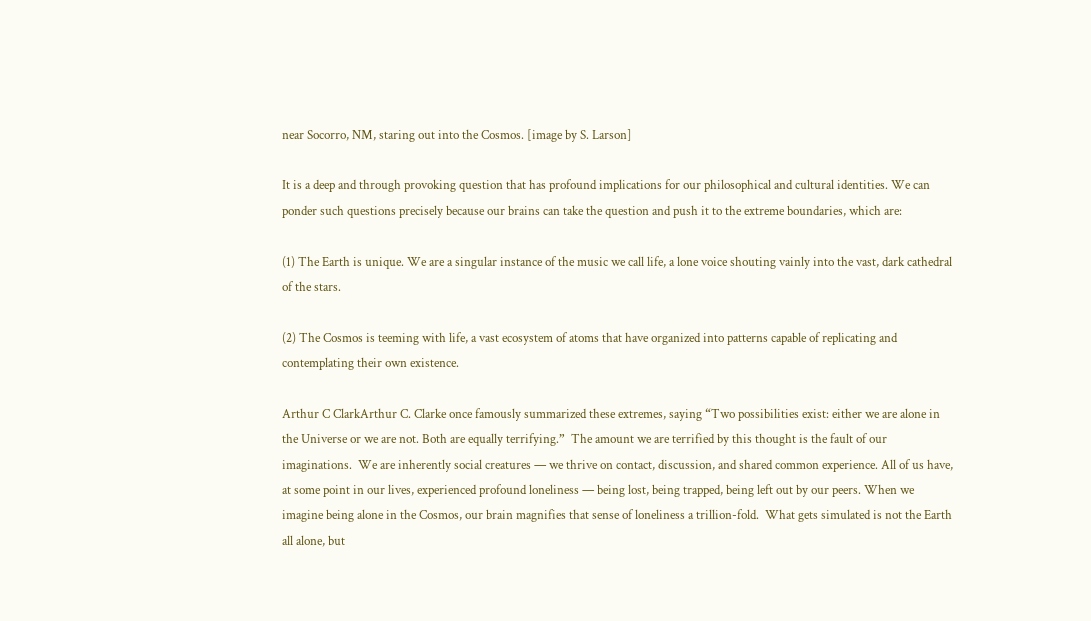near Socorro, NM, staring out into the Cosmos. [image by S. Larson]

It is a deep and through provoking question that has profound implications for our philosophical and cultural identities. We can ponder such questions precisely because our brains can take the question and push it to the extreme boundaries, which are:

(1) The Earth is unique. We are a singular instance of the music we call life, a lone voice shouting vainly into the vast, dark cathedral of the stars.

(2) The Cosmos is teeming with life, a vast ecosystem of atoms that have organized into patterns capable of replicating and contemplating their own existence.

Arthur C ClarkArthur C. Clarke once famously summarized these extremes, saying “Two possibilities exist: either we are alone in the Universe or we are not. Both are equally terrifying.”  The amount we are terrified by this thought is the fault of our imaginations.  We are inherently social creatures — we thrive on contact, discussion, and shared common experience. All of us have, at some point in our lives, experienced profound loneliness — being lost, being trapped, being left out by our peers. When we imagine being alone in the Cosmos, our brain magnifies that sense of loneliness a trillion-fold.  What gets simulated is not the Earth all alone, but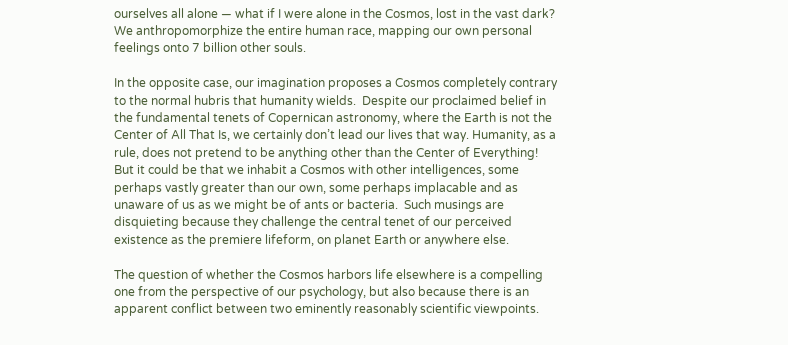ourselves all alone — what if I were alone in the Cosmos, lost in the vast dark? We anthropomorphize the entire human race, mapping our own personal feelings onto 7 billion other souls.

In the opposite case, our imagination proposes a Cosmos completely contrary to the normal hubris that humanity wields.  Despite our proclaimed belief in the fundamental tenets of Copernican astronomy, where the Earth is not the Center of All That Is, we certainly don’t lead our lives that way. Humanity, as a rule, does not pretend to be anything other than the Center of Everything!  But it could be that we inhabit a Cosmos with other intelligences, some perhaps vastly greater than our own, some perhaps implacable and as unaware of us as we might be of ants or bacteria.  Such musings are disquieting because they challenge the central tenet of our perceived existence as the premiere lifeform, on planet Earth or anywhere else.

The question of whether the Cosmos harbors life elsewhere is a compelling one from the perspective of our psychology, but also because there is an apparent conflict between two eminently reasonably scientific viewpoints.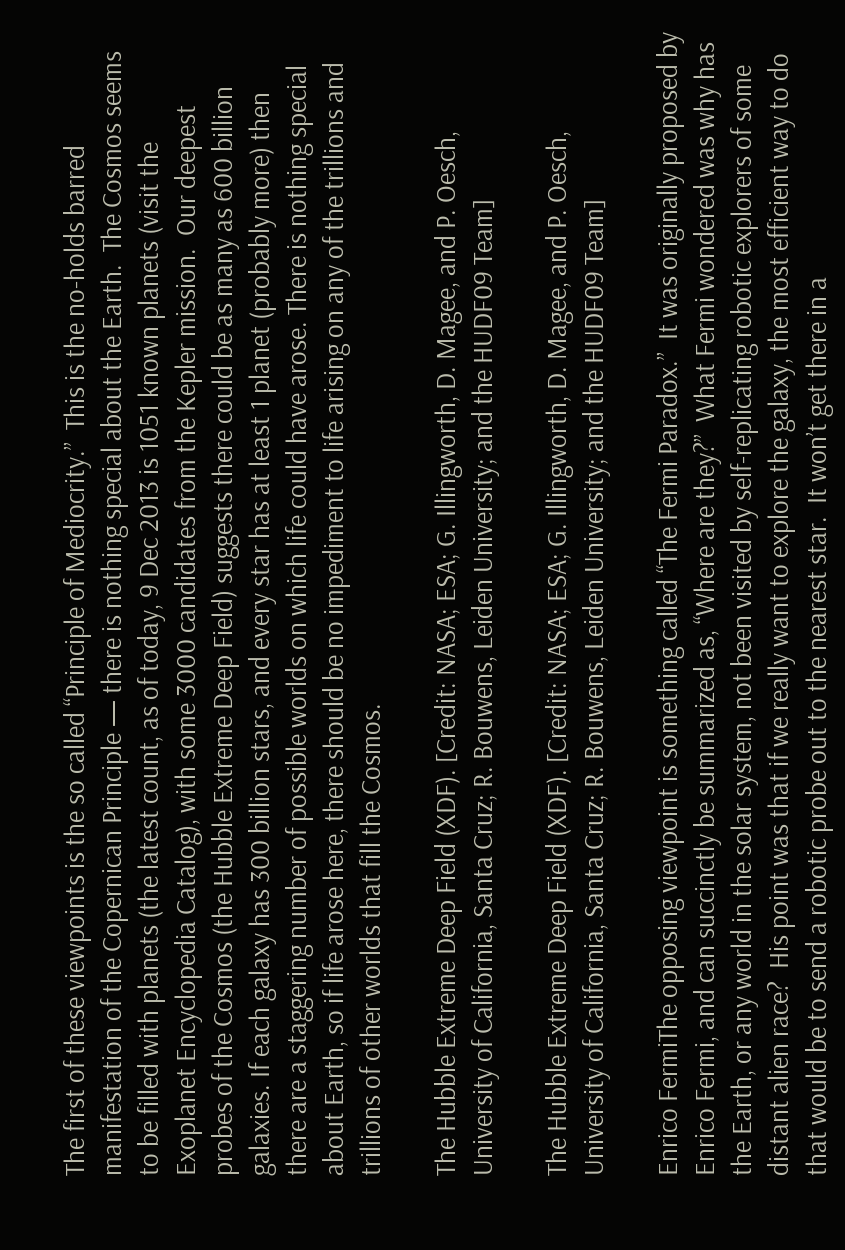The first of these viewpoints is the so called “Principle of Mediocrity.”  This is the no-holds barred manifestation of the Copernican Principle — there is nothing special about the Earth.  The Cosmos seems to be filled with planets (the latest count, as of today, 9 Dec 2013 is 1051 known planets (visit the Exoplanet Encyclopedia Catalog), with some 3000 candidates from the Kepler mission.  Our deepest probes of the Cosmos (the Hubble Extreme Deep Field) suggests there could be as many as 600 billion galaxies. If each galaxy has 300 billion stars, and every star has at least 1 planet (probably more) then there are a staggering number of possible worlds on which life could have arose. There is nothing special about Earth, so if life arose here, there should be no impediment to life arising on any of the trillions and trillions of other worlds that fill the Cosmos.

The Hubble Extreme Deep Field (XDF). [Credit: NASA; ESA; G. Illingworth, D. Magee, and P. Oesch, University of California, Santa Cruz; R. Bouwens, Leiden University; and the HUDF09 Team]

The Hubble Extreme Deep Field (XDF). [Credit: NASA; ESA; G. Illingworth, D. Magee, and P. Oesch, University of California, Santa Cruz; R. Bouwens, Leiden University; and the HUDF09 Team]

Enrico FermiThe opposing viewpoint is something called “The Fermi Paradox.”  It was originally proposed by Enrico Fermi, and can succinctly be summarized as, “Where are they?”  What Fermi wondered was why has the Earth, or any world in the solar system, not been visited by self-replicating robotic explorers of some distant alien race?  His point was that if we really want to explore the galaxy, the most efficient way to do that would be to send a robotic probe out to the nearest star.  It won’t get there in a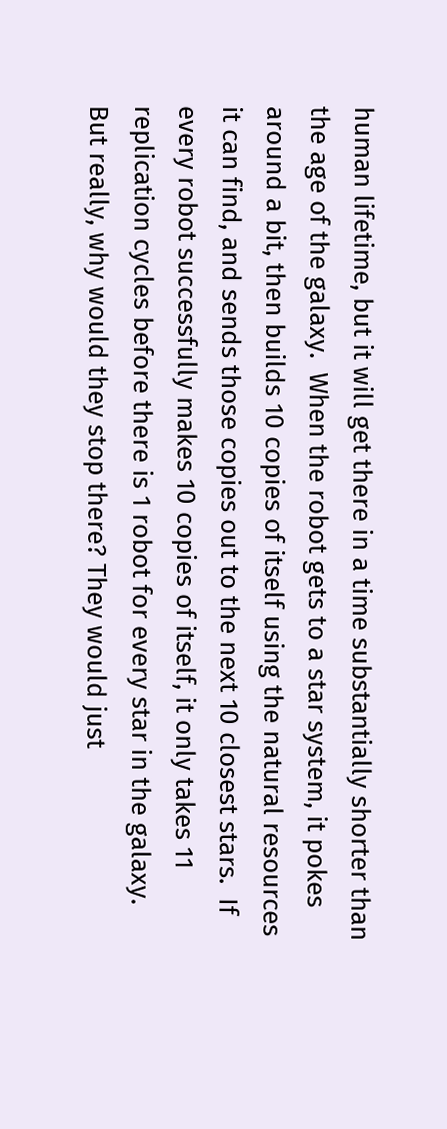human lifetime, but it will get there in a time substantially shorter than the age of the galaxy.  When the robot gets to a star system, it pokes around a bit, then builds 10 copies of itself using the natural resources it can find, and sends those copies out to the next 10 closest stars.  If every robot successfully makes 10 copies of itself, it only takes 11 replication cycles before there is 1 robot for every star in the galaxy.  But really, why would they stop there? They would just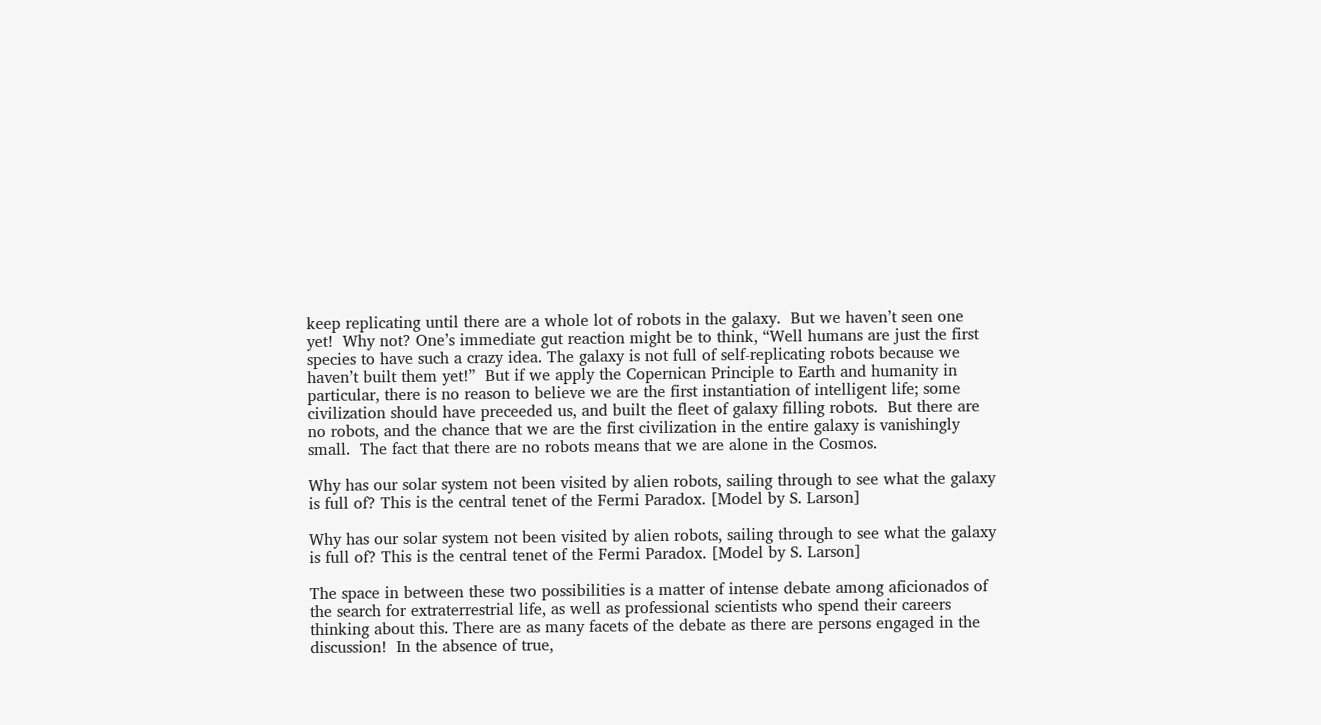keep replicating until there are a whole lot of robots in the galaxy.  But we haven’t seen one yet!  Why not? One’s immediate gut reaction might be to think, “Well humans are just the first species to have such a crazy idea. The galaxy is not full of self-replicating robots because we haven’t built them yet!”  But if we apply the Copernican Principle to Earth and humanity in particular, there is no reason to believe we are the first instantiation of intelligent life; some civilization should have preceeded us, and built the fleet of galaxy filling robots.  But there are no robots, and the chance that we are the first civilization in the entire galaxy is vanishingly small.  The fact that there are no robots means that we are alone in the Cosmos.

Why has our solar system not been visited by alien robots, sailing through to see what the galaxy is full of? This is the central tenet of the Fermi Paradox. [Model by S. Larson]

Why has our solar system not been visited by alien robots, sailing through to see what the galaxy is full of? This is the central tenet of the Fermi Paradox. [Model by S. Larson]

The space in between these two possibilities is a matter of intense debate among aficionados of the search for extraterrestrial life, as well as professional scientists who spend their careers thinking about this. There are as many facets of the debate as there are persons engaged in the discussion!  In the absence of true,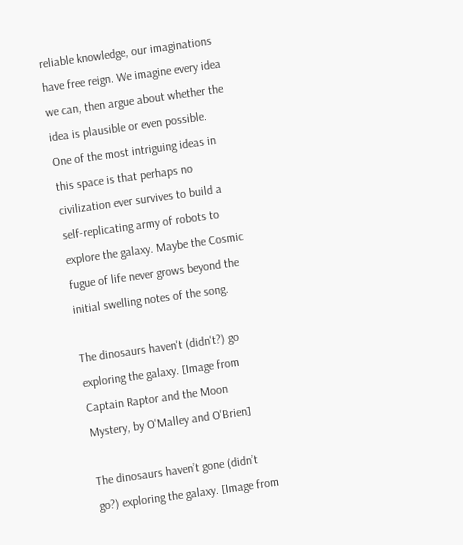reliable knowledge, our imaginations have free reign. We imagine every idea we can, then argue about whether the idea is plausible or even possible.  One of the most intriguing ideas in this space is that perhaps no civilization ever survives to build a self-replicating army of robots to explore the galaxy. Maybe the Cosmic fugue of life never grows beyond the initial swelling notes of the song.

The dinosaurs haven't (didn't?) go exploring the galaxy. [Image from Captain Raptor and the Moon Mystery, by O'Malley and O'Brien]

The dinosaurs haven’t gone (didn’t go?) exploring the galaxy. [Image from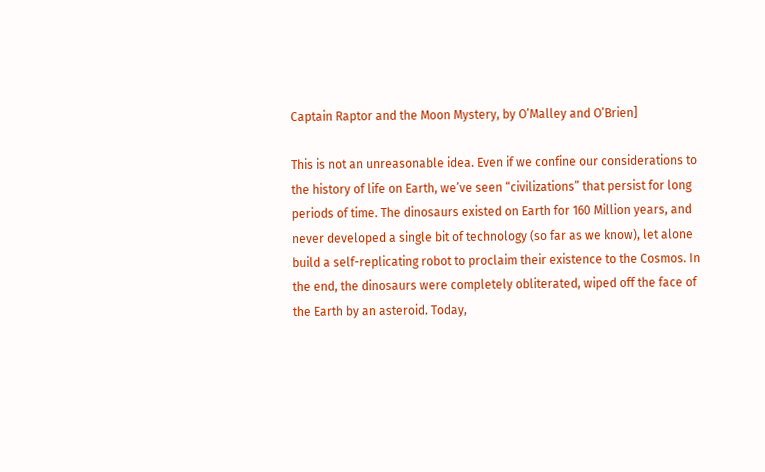Captain Raptor and the Moon Mystery, by O’Malley and O’Brien]

This is not an unreasonable idea. Even if we confine our considerations to the history of life on Earth, we’ve seen “civilizations” that persist for long periods of time. The dinosaurs existed on Earth for 160 Million years, and never developed a single bit of technology (so far as we know), let alone build a self-replicating robot to proclaim their existence to the Cosmos. In the end, the dinosaurs were completely obliterated, wiped off the face of the Earth by an asteroid. Today,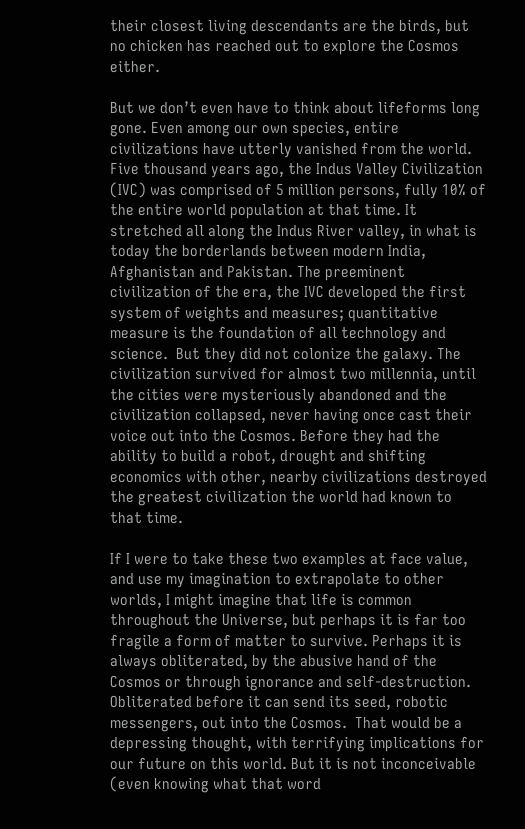their closest living descendants are the birds, but no chicken has reached out to explore the Cosmos either.

But we don’t even have to think about lifeforms long gone. Even among our own species, entire civilizations have utterly vanished from the world.  Five thousand years ago, the Indus Valley Civilization (IVC) was comprised of 5 million persons, fully 10% of the entire world population at that time. It stretched all along the Indus River valley, in what is today the borderlands between modern India, Afghanistan and Pakistan. The preeminent civilization of the era, the IVC developed the first system of weights and measures; quantitative measure is the foundation of all technology and science.  But they did not colonize the galaxy. The civilization survived for almost two millennia, until the cities were mysteriously abandoned and the civilization collapsed, never having once cast their voice out into the Cosmos. Before they had the ability to build a robot, drought and shifting economics with other, nearby civilizations destroyed the greatest civilization the world had known to that time.

If I were to take these two examples at face value, and use my imagination to extrapolate to other worlds, I might imagine that life is common throughout the Universe, but perhaps it is far too fragile a form of matter to survive. Perhaps it is always obliterated, by the abusive hand of the Cosmos or through ignorance and self-destruction. Obliterated before it can send its seed, robotic messengers, out into the Cosmos.  That would be a depressing thought, with terrifying implications for our future on this world. But it is not inconceivable (even knowing what that word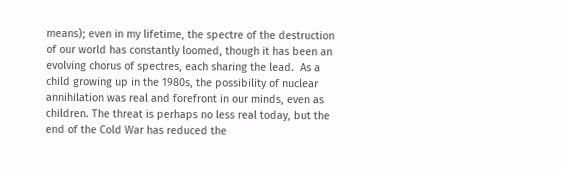means); even in my lifetime, the spectre of the destruction of our world has constantly loomed, though it has been an evolving chorus of spectres, each sharing the lead.  As a child growing up in the 1980s, the possibility of nuclear annihilation was real and forefront in our minds, even as children. The threat is perhaps no less real today, but the end of the Cold War has reduced the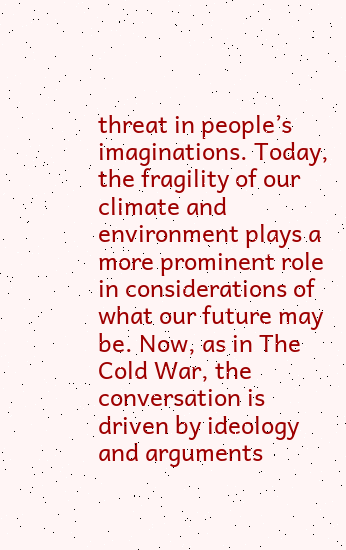threat in people’s imaginations. Today, the fragility of our climate and environment plays a more prominent role in considerations of what our future may be. Now, as in The Cold War, the conversation is driven by ideology and arguments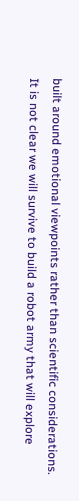built around emotional viewpoints rather than scientific considerations. It is not clear we will survive to build a robot army that will explore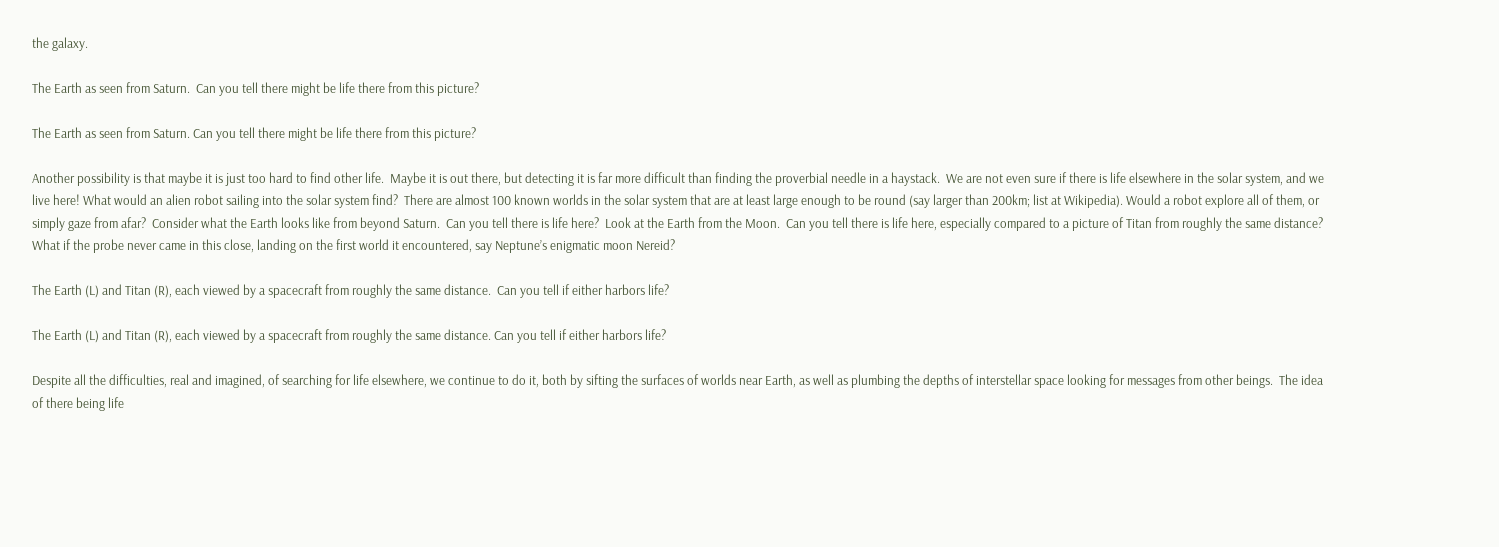the galaxy.

The Earth as seen from Saturn.  Can you tell there might be life there from this picture?

The Earth as seen from Saturn. Can you tell there might be life there from this picture?

Another possibility is that maybe it is just too hard to find other life.  Maybe it is out there, but detecting it is far more difficult than finding the proverbial needle in a haystack.  We are not even sure if there is life elsewhere in the solar system, and we live here! What would an alien robot sailing into the solar system find?  There are almost 100 known worlds in the solar system that are at least large enough to be round (say larger than 200km; list at Wikipedia). Would a robot explore all of them, or simply gaze from afar?  Consider what the Earth looks like from beyond Saturn.  Can you tell there is life here?  Look at the Earth from the Moon.  Can you tell there is life here, especially compared to a picture of Titan from roughly the same distance?  What if the probe never came in this close, landing on the first world it encountered, say Neptune’s enigmatic moon Nereid?

The Earth (L) and Titan (R), each viewed by a spacecraft from roughly the same distance.  Can you tell if either harbors life?

The Earth (L) and Titan (R), each viewed by a spacecraft from roughly the same distance. Can you tell if either harbors life?

Despite all the difficulties, real and imagined, of searching for life elsewhere, we continue to do it, both by sifting the surfaces of worlds near Earth, as well as plumbing the depths of interstellar space looking for messages from other beings.  The idea of there being life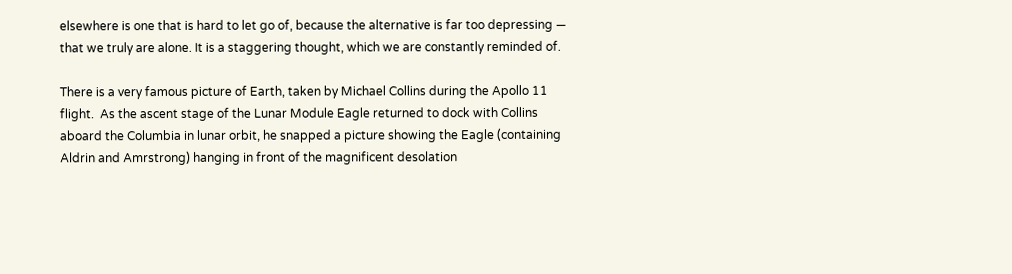elsewhere is one that is hard to let go of, because the alternative is far too depressing — that we truly are alone. It is a staggering thought, which we are constantly reminded of.

There is a very famous picture of Earth, taken by Michael Collins during the Apollo 11 flight.  As the ascent stage of the Lunar Module Eagle returned to dock with Collins aboard the Columbia in lunar orbit, he snapped a picture showing the Eagle (containing Aldrin and Amrstrong) hanging in front of the magnificent desolation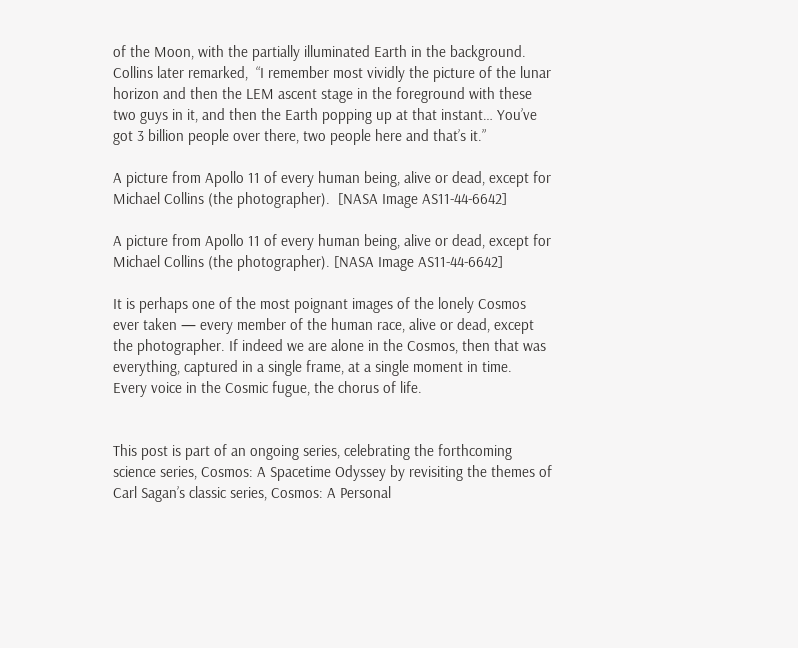of the Moon, with the partially illuminated Earth in the background.  Collins later remarked,  “I remember most vividly the picture of the lunar horizon and then the LEM ascent stage in the foreground with these two guys in it, and then the Earth popping up at that instant… You’ve got 3 billion people over there, two people here and that’s it.”

A picture from Apollo 11 of every human being, alive or dead, except for Michael Collins (the photographer).  [NASA Image AS11-44-6642]

A picture from Apollo 11 of every human being, alive or dead, except for Michael Collins (the photographer). [NASA Image AS11-44-6642]

It is perhaps one of the most poignant images of the lonely Cosmos ever taken — every member of the human race, alive or dead, except the photographer. If indeed we are alone in the Cosmos, then that was everything, captured in a single frame, at a single moment in time.  Every voice in the Cosmic fugue, the chorus of life.


This post is part of an ongoing series, celebrating the forthcoming science series, Cosmos: A Spacetime Odyssey by revisiting the themes of Carl Sagan’s classic series, Cosmos: A Personal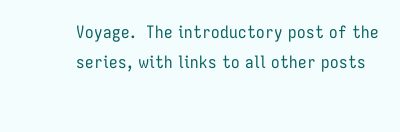Voyage.  The introductory post of the series, with links to all other posts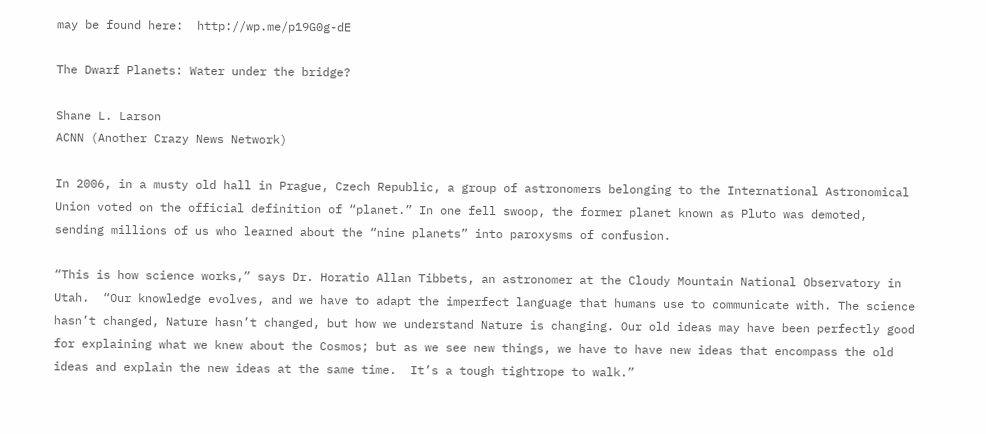may be found here:  http://wp.me/p19G0g-dE

The Dwarf Planets: Water under the bridge?

Shane L. Larson
ACNN (Another Crazy News Network)

In 2006, in a musty old hall in Prague, Czech Republic, a group of astronomers belonging to the International Astronomical Union voted on the official definition of “planet.” In one fell swoop, the former planet known as Pluto was demoted, sending millions of us who learned about the “nine planets” into paroxysms of confusion.

“This is how science works,” says Dr. Horatio Allan Tibbets, an astronomer at the Cloudy Mountain National Observatory in Utah.  “Our knowledge evolves, and we have to adapt the imperfect language that humans use to communicate with. The science hasn’t changed, Nature hasn’t changed, but how we understand Nature is changing. Our old ideas may have been perfectly good for explaining what we knew about the Cosmos; but as we see new things, we have to have new ideas that encompass the old ideas and explain the new ideas at the same time.  It’s a tough tightrope to walk.”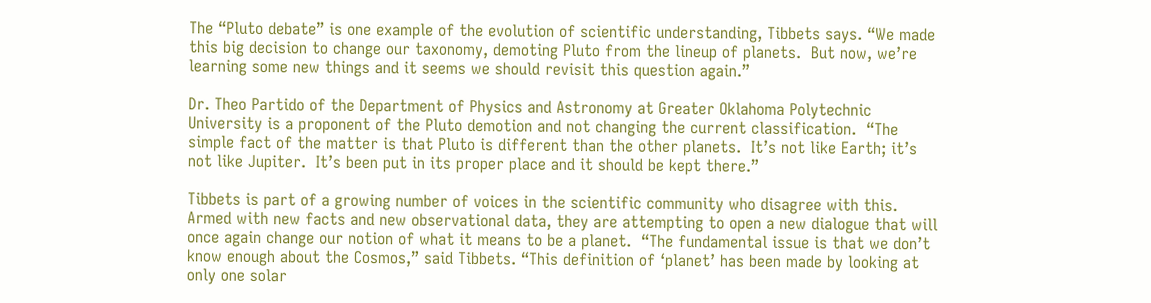The “Pluto debate” is one example of the evolution of scientific understanding, Tibbets says. “We made this big decision to change our taxonomy, demoting Pluto from the lineup of planets.  But now, we’re learning some new things and it seems we should revisit this question again.”

Dr. Theo Partido of the Department of Physics and Astronomy at Greater Oklahoma Polytechnic University is a proponent of the Pluto demotion and not changing the current classification.  “The simple fact of the matter is that Pluto is different than the other planets.  It’s not like Earth; it’s not like Jupiter.  It’s been put in its proper place and it should be kept there.”

Tibbets is part of a growing number of voices in the scientific community who disagree with this.  Armed with new facts and new observational data, they are attempting to open a new dialogue that will once again change our notion of what it means to be a planet.  “The fundamental issue is that we don’t know enough about the Cosmos,” said Tibbets. “This definition of ‘planet’ has been made by looking at only one solar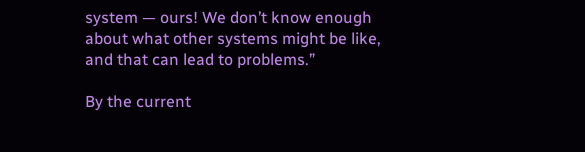system — ours! We don’t know enough about what other systems might be like, and that can lead to problems.”

By the current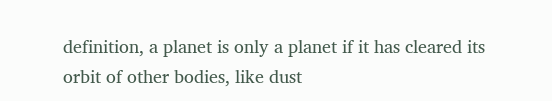definition, a planet is only a planet if it has cleared its orbit of other bodies, like dust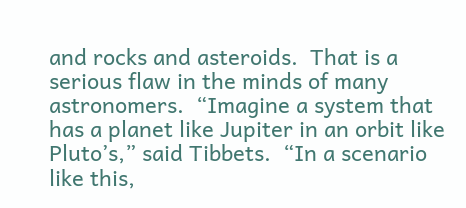and rocks and asteroids.  That is a serious flaw in the minds of many astronomers.  “Imagine a system that has a planet like Jupiter in an orbit like Pluto’s,” said Tibbets.  “In a scenario like this,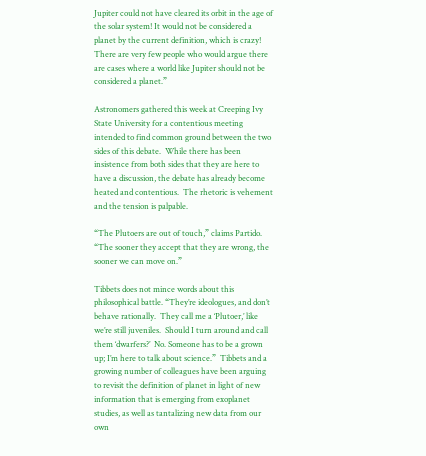Jupiter could not have cleared its orbit in the age of the solar system! It would not be considered a planet by the current definition, which is crazy! There are very few people who would argue there are cases where a world like Jupiter should not be considered a planet.”

Astronomers gathered this week at Creeping Ivy State University for a contentious meeting intended to find common ground between the two sides of this debate.  While there has been insistence from both sides that they are here to have a discussion, the debate has already become heated and contentious.  The rhetoric is vehement and the tension is palpable.

“The Plutoers are out of touch,” claims Partido.  “The sooner they accept that they are wrong, the sooner we can move on.”

Tibbets does not mince words about this philosophical battle. “They’re ideologues, and don’t behave rationally.  They call me a ‘Plutoer,’ like we’re still juveniles.  Should I turn around and call them ‘dwarfers?’  No. Someone has to be a grown up; I’m here to talk about science.”  Tibbets and a growing number of colleagues have been arguing to revisit the definition of planet in light of new information that is emerging from exoplanet studies, as well as tantalizing new data from our own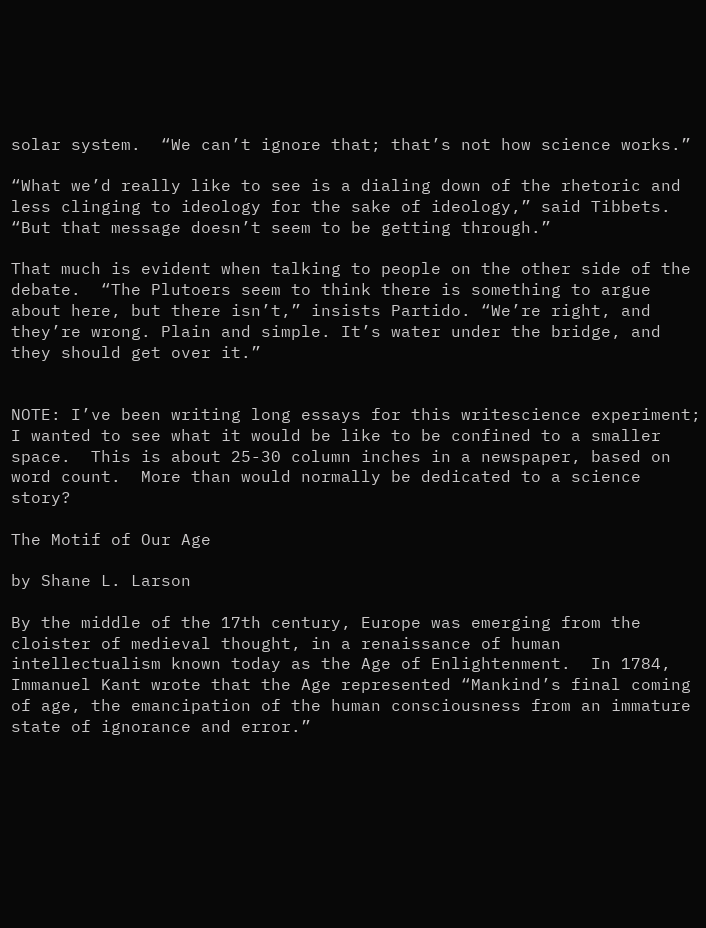solar system.  “We can’t ignore that; that’s not how science works.”

“What we’d really like to see is a dialing down of the rhetoric and less clinging to ideology for the sake of ideology,” said Tibbets.  “But that message doesn’t seem to be getting through.”

That much is evident when talking to people on the other side of the debate.  “The Plutoers seem to think there is something to argue about here, but there isn’t,” insists Partido. “We’re right, and they’re wrong. Plain and simple. It’s water under the bridge, and they should get over it.”


NOTE: I’ve been writing long essays for this writescience experiment; I wanted to see what it would be like to be confined to a smaller space.  This is about 25-30 column inches in a newspaper, based on word count.  More than would normally be dedicated to a science story?

The Motif of Our Age

by Shane L. Larson

By the middle of the 17th century, Europe was emerging from the cloister of medieval thought, in a renaissance of human intellectualism known today as the Age of Enlightenment.  In 1784, Immanuel Kant wrote that the Age represented “Mankind’s final coming of age, the emancipation of the human consciousness from an immature state of ignorance and error.”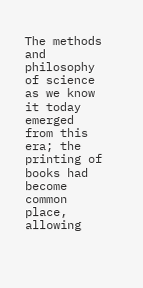The methods and philosophy of science as we know it today emerged from this era; the printing of books had become common place, allowing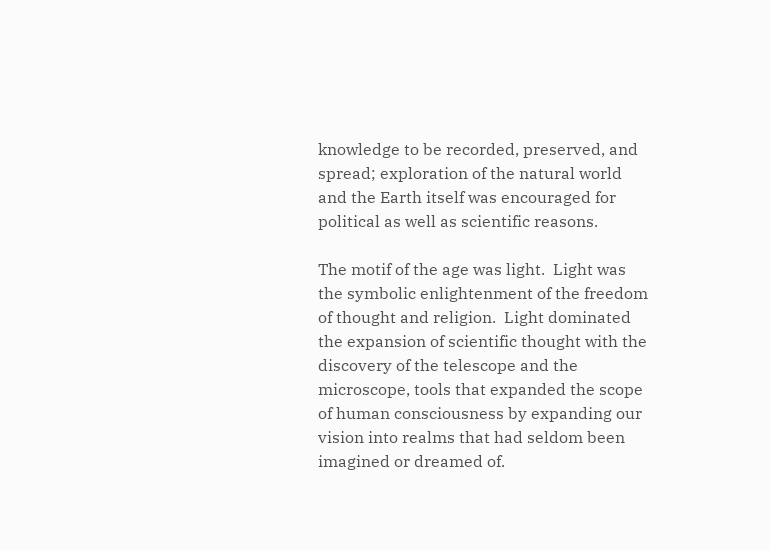knowledge to be recorded, preserved, and spread; exploration of the natural world and the Earth itself was encouraged for political as well as scientific reasons.

The motif of the age was light.  Light was the symbolic enlightenment of the freedom of thought and religion.  Light dominated the expansion of scientific thought with the discovery of the telescope and the microscope, tools that expanded the scope of human consciousness by expanding our vision into realms that had seldom been imagined or dreamed of.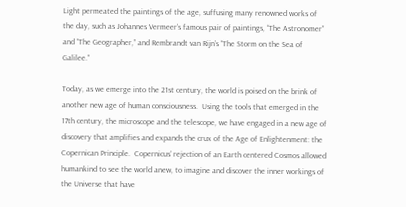Light permeated the paintings of the age, suffusing many renowned works of the day, such as Johannes Vermeer’s famous pair of paintings, “The Astronomer” and “The Geographer,” and Rembrandt van Rijn’s “The Storm on the Sea of Galilee.”

Today, as we emerge into the 21st century, the world is poised on the brink of another new age of human consciousness.  Using the tools that emerged in the 17th century, the microscope and the telescope, we have engaged in a new age of discovery that amplifies and expands the crux of the Age of Enlightenment: the Copernican Principle.  Copernicus’ rejection of an Earth centered Cosmos allowed humankind to see the world anew, to imagine and discover the inner workings of the Universe that have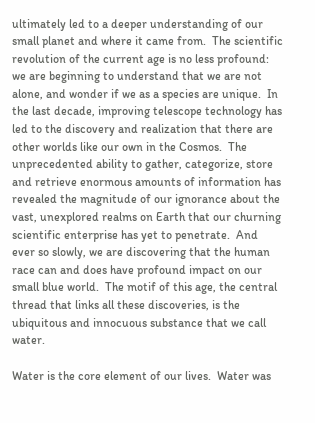ultimately led to a deeper understanding of our small planet and where it came from.  The scientific revolution of the current age is no less profound: we are beginning to understand that we are not alone, and wonder if we as a species are unique.  In the last decade, improving telescope technology has led to the discovery and realization that there are other worlds like our own in the Cosmos.  The unprecedented ability to gather, categorize, store and retrieve enormous amounts of information has revealed the magnitude of our ignorance about the vast, unexplored realms on Earth that our churning scientific enterprise has yet to penetrate.  And ever so slowly, we are discovering that the human race can and does have profound impact on our small blue world.  The motif of this age, the central thread that links all these discoveries, is the ubiquitous and innocuous substance that we call water.

Water is the core element of our lives.  Water was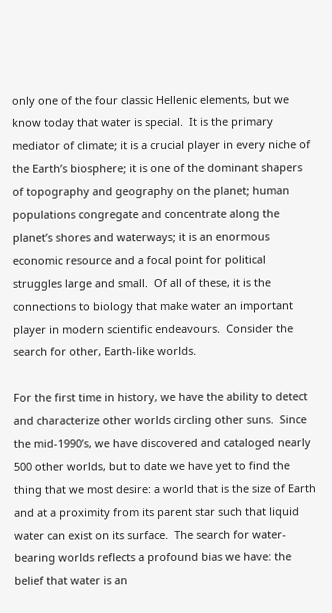only one of the four classic Hellenic elements, but we know today that water is special.  It is the primary mediator of climate; it is a crucial player in every niche of the Earth’s biosphere; it is one of the dominant shapers of topography and geography on the planet; human populations congregate and concentrate along the planet’s shores and waterways; it is an enormous economic resource and a focal point for political struggles large and small.  Of all of these, it is the connections to biology that make water an important player in modern scientific endeavours.  Consider the search for other, Earth-like worlds.

For the first time in history, we have the ability to detect and characterize other worlds circling other suns.  Since the mid-1990’s, we have discovered and cataloged nearly 500 other worlds, but to date we have yet to find the thing that we most desire: a world that is the size of Earth and at a proximity from its parent star such that liquid water can exist on its surface.  The search for water-bearing worlds reflects a profound bias we have: the belief that water is an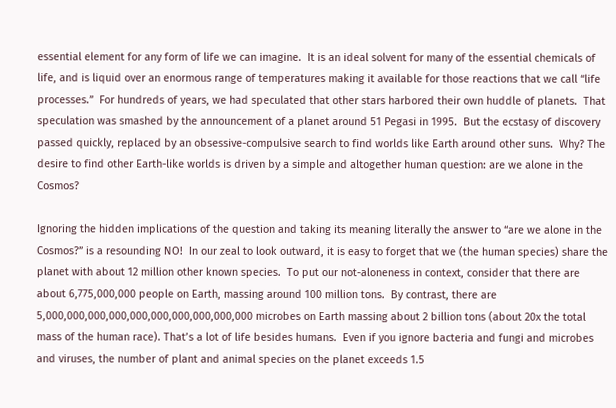essential element for any form of life we can imagine.  It is an ideal solvent for many of the essential chemicals of life, and is liquid over an enormous range of temperatures making it available for those reactions that we call “life processes.”  For hundreds of years, we had speculated that other stars harbored their own huddle of planets.  That speculation was smashed by the announcement of a planet around 51 Pegasi in 1995.  But the ecstasy of discovery passed quickly, replaced by an obsessive-compulsive search to find worlds like Earth around other suns.  Why? The desire to find other Earth-like worlds is driven by a simple and altogether human question: are we alone in the Cosmos?

Ignoring the hidden implications of the question and taking its meaning literally the answer to “are we alone in the Cosmos?” is a resounding NO!  In our zeal to look outward, it is easy to forget that we (the human species) share the planet with about 12 million other known species.  To put our not-aloneness in context, consider that there are about 6,775,000,000 people on Earth, massing around 100 million tons.  By contrast, there are 5,000,000,000,000,000,000,000,000,000,000 microbes on Earth massing about 2 billion tons (about 20x the total mass of the human race). That’s a lot of life besides humans.  Even if you ignore bacteria and fungi and microbes and viruses, the number of plant and animal species on the planet exceeds 1.5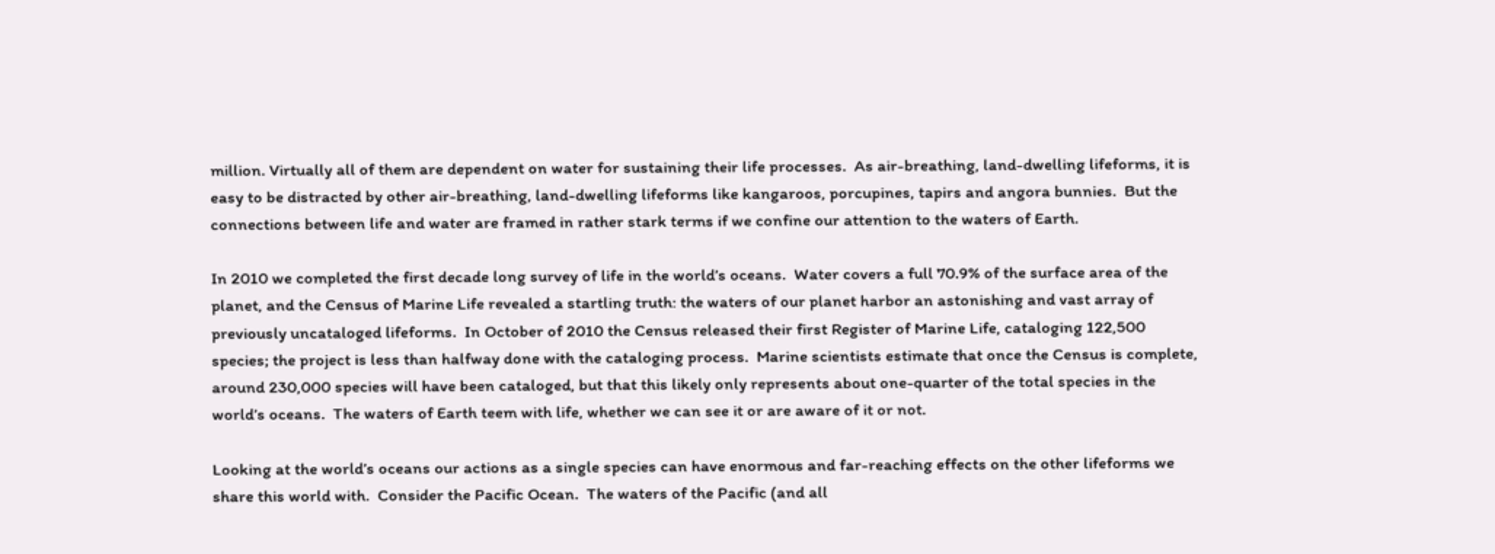million. Virtually all of them are dependent on water for sustaining their life processes.  As air-breathing, land-dwelling lifeforms, it is easy to be distracted by other air-breathing, land-dwelling lifeforms like kangaroos, porcupines, tapirs and angora bunnies.  But the connections between life and water are framed in rather stark terms if we confine our attention to the waters of Earth.

In 2010 we completed the first decade long survey of life in the world’s oceans.  Water covers a full 70.9% of the surface area of the planet, and the Census of Marine Life revealed a startling truth: the waters of our planet harbor an astonishing and vast array of previously uncataloged lifeforms.  In October of 2010 the Census released their first Register of Marine Life, cataloging 122,500 species; the project is less than halfway done with the cataloging process.  Marine scientists estimate that once the Census is complete, around 230,000 species will have been cataloged, but that this likely only represents about one-quarter of the total species in the world’s oceans.  The waters of Earth teem with life, whether we can see it or are aware of it or not.

Looking at the world’s oceans our actions as a single species can have enormous and far-reaching effects on the other lifeforms we share this world with.  Consider the Pacific Ocean.  The waters of the Pacific (and all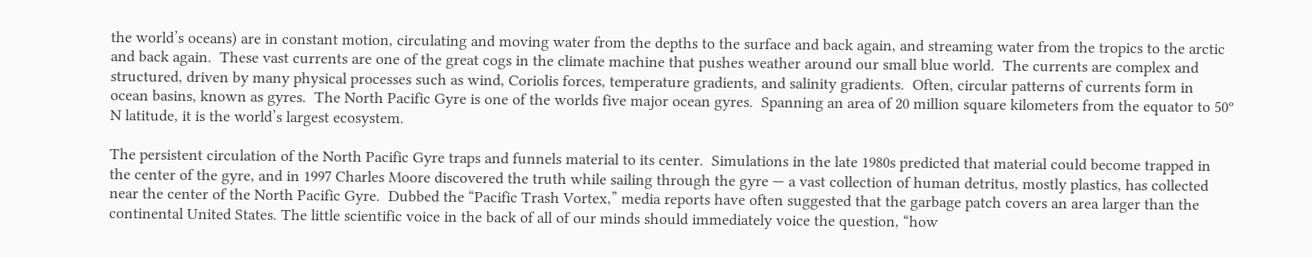the world’s oceans) are in constant motion, circulating and moving water from the depths to the surface and back again, and streaming water from the tropics to the arctic and back again.  These vast currents are one of the great cogs in the climate machine that pushes weather around our small blue world.  The currents are complex and structured, driven by many physical processes such as wind, Coriolis forces, temperature gradients, and salinity gradients.  Often, circular patterns of currents form in ocean basins, known as gyres.  The North Pacific Gyre is one of the worlds five major ocean gyres.  Spanning an area of 20 million square kilometers from the equator to 50º N latitude, it is the world’s largest ecosystem.

The persistent circulation of the North Pacific Gyre traps and funnels material to its center.  Simulations in the late 1980s predicted that material could become trapped in the center of the gyre, and in 1997 Charles Moore discovered the truth while sailing through the gyre — a vast collection of human detritus, mostly plastics, has collected near the center of the North Pacific Gyre.  Dubbed the “Pacific Trash Vortex,” media reports have often suggested that the garbage patch covers an area larger than the continental United States. The little scientific voice in the back of all of our minds should immediately voice the question, “how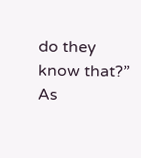do they know that?”  As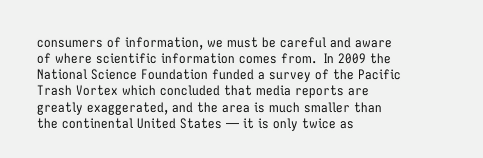consumers of information, we must be careful and aware of where scientific information comes from.  In 2009 the National Science Foundation funded a survey of the Pacific Trash Vortex which concluded that media reports are greatly exaggerated, and the area is much smaller than the continental United States — it is only twice as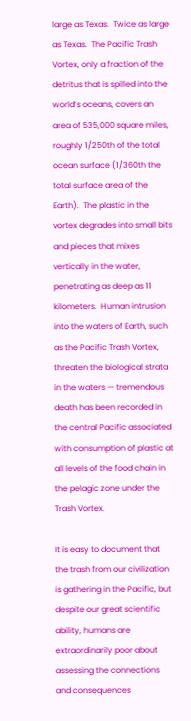large as Texas.  Twice as large as Texas.  The Pacific Trash Vortex, only a fraction of the detritus that is spilled into the world’s oceans, covers an area of 535,000 square miles, roughly 1/250th of the total ocean surface (1/360th the total surface area of the Earth).  The plastic in the vortex degrades into small bits and pieces that mixes vertically in the water, penetrating as deep as 11 kilometers.  Human intrusion into the waters of Earth, such as the Pacific Trash Vortex, threaten the biological strata in the waters — tremendous death has been recorded in the central Pacific associated with consumption of plastic at all levels of the food chain in the pelagic zone under the Trash Vortex.

It is easy to document that the trash from our civilization is gathering in the Pacific, but despite our great scientific ability, humans are extraordinarily poor about assessing the connections and consequences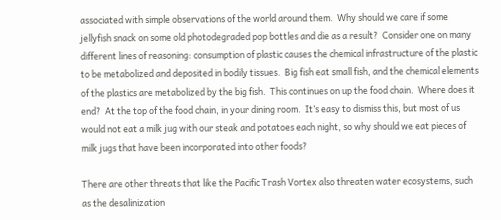associated with simple observations of the world around them.  Why should we care if some jellyfish snack on some old photodegraded pop bottles and die as a result?  Consider one on many different lines of reasoning: consumption of plastic causes the chemical infrastructure of the plastic to be metabolized and deposited in bodily tissues.  Big fish eat small fish, and the chemical elements of the plastics are metabolized by the big fish.  This continues on up the food chain.  Where does it end?  At the top of the food chain, in your dining room.  It’s easy to dismiss this, but most of us would not eat a milk jug with our steak and potatoes each night, so why should we eat pieces of milk jugs that have been incorporated into other foods?

There are other threats that like the Pacific Trash Vortex also threaten water ecosystems, such as the desalinization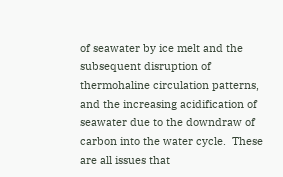of seawater by ice melt and the subsequent disruption of thermohaline circulation patterns, and the increasing acidification of seawater due to the downdraw of carbon into the water cycle.  These are all issues that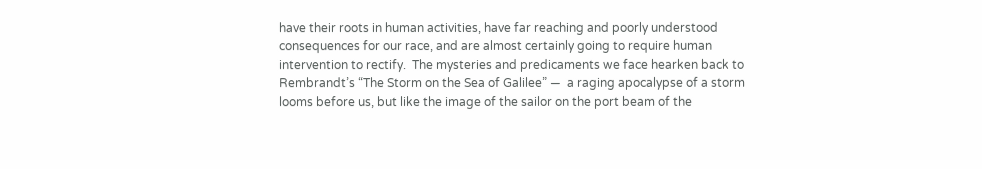have their roots in human activities, have far reaching and poorly understood consequences for our race, and are almost certainly going to require human intervention to rectify.  The mysteries and predicaments we face hearken back to Rembrandt’s “The Storm on the Sea of Galilee” —  a raging apocalypse of a storm looms before us, but like the image of the sailor on the port beam of the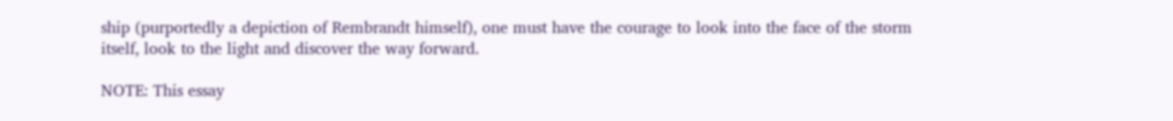ship (purportedly a depiction of Rembrandt himself), one must have the courage to look into the face of the storm itself, look to the light and discover the way forward.

NOTE: This essay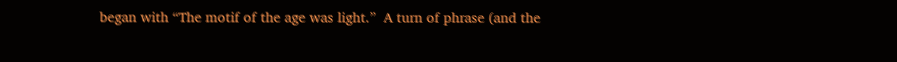began with “The motif of the age was light.”  A turn of phrase (and the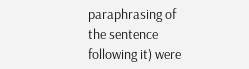paraphrasing of the sentence following it) were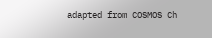adapted from COSMOS Ch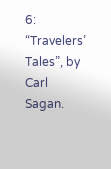6: “Travelers’ Tales”, by Carl Sagan.